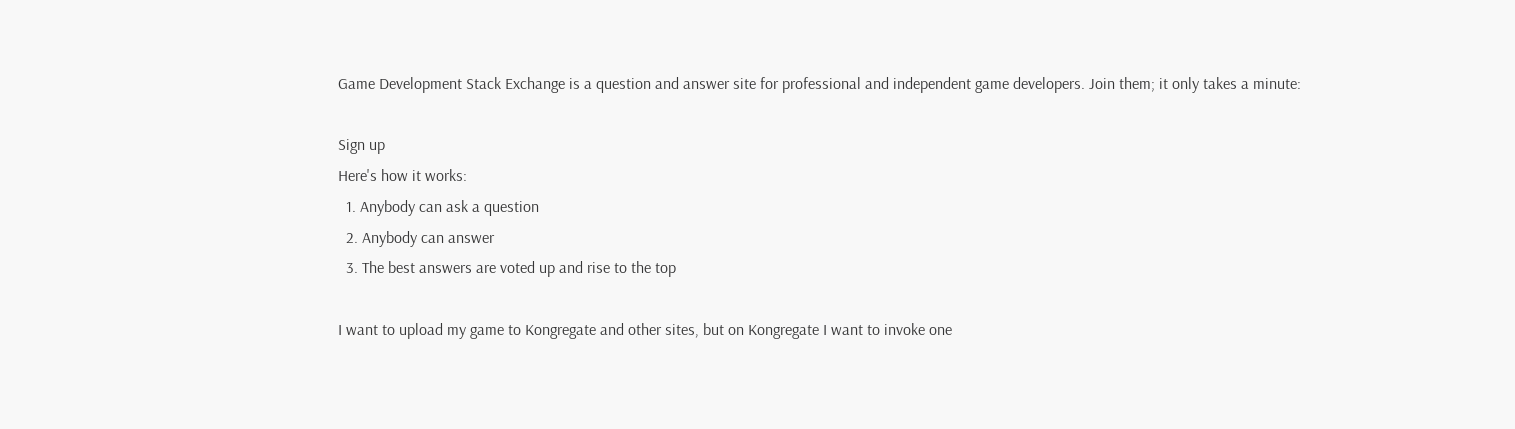Game Development Stack Exchange is a question and answer site for professional and independent game developers. Join them; it only takes a minute:

Sign up
Here's how it works:
  1. Anybody can ask a question
  2. Anybody can answer
  3. The best answers are voted up and rise to the top

I want to upload my game to Kongregate and other sites, but on Kongregate I want to invoke one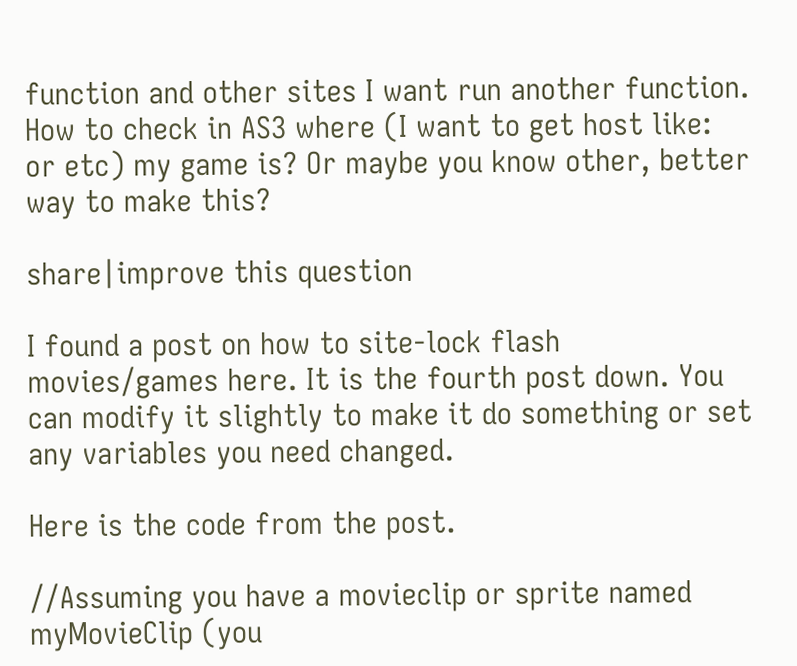function and other sites I want run another function. How to check in AS3 where (I want to get host like: or etc) my game is? Or maybe you know other, better way to make this?

share|improve this question

I found a post on how to site-lock flash movies/games here. It is the fourth post down. You can modify it slightly to make it do something or set any variables you need changed.

Here is the code from the post.

//Assuming you have a movieclip or sprite named myMovieClip (you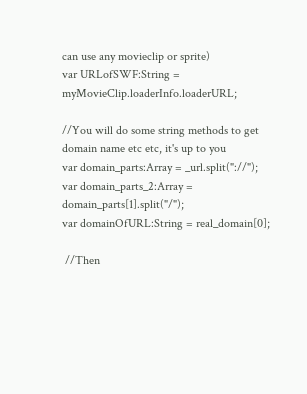can use any movieclip or sprite)
var URLofSWF:String = myMovieClip.loaderInfo.loaderURL;

//You will do some string methods to get domain name etc etc, it's up to you
var domain_parts:Array = _url.split("://");
var domain_parts_2:Array = domain_parts[1].split("/");
var domainOfURL:String = real_domain[0];

 //Then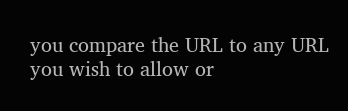you compare the URL to any URL you wish to allow or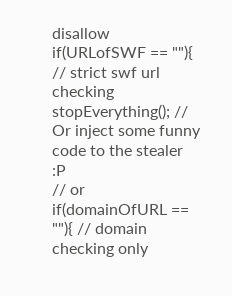disallow
if(URLofSWF == ""){ // strict swf url checking
stopEverything(); // Or inject some funny code to the stealer :P
// or
if(domainOfURL == ""){ // domain checking only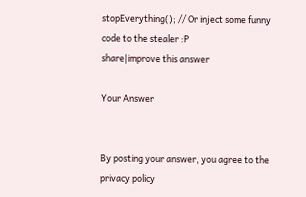stopEverything(); // Or inject some funny code to the stealer :P
share|improve this answer

Your Answer


By posting your answer, you agree to the privacy policy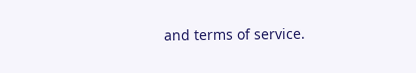and terms of service.